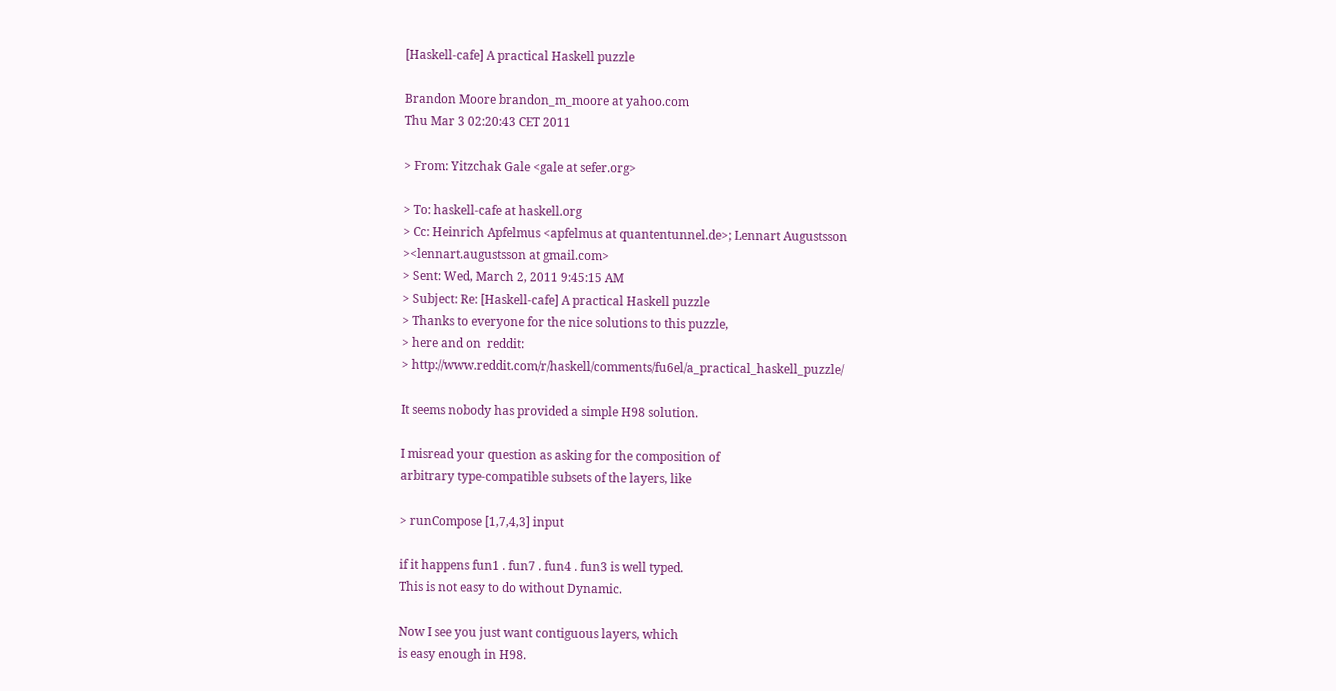[Haskell-cafe] A practical Haskell puzzle

Brandon Moore brandon_m_moore at yahoo.com
Thu Mar 3 02:20:43 CET 2011

> From: Yitzchak Gale <gale at sefer.org>

> To: haskell-cafe at haskell.org
> Cc: Heinrich Apfelmus <apfelmus at quantentunnel.de>; Lennart Augustsson
><lennart.augustsson at gmail.com>
> Sent: Wed, March 2, 2011 9:45:15 AM
> Subject: Re: [Haskell-cafe] A practical Haskell puzzle
> Thanks to everyone for the nice solutions to this puzzle,
> here and on  reddit:
> http://www.reddit.com/r/haskell/comments/fu6el/a_practical_haskell_puzzle/

It seems nobody has provided a simple H98 solution.

I misread your question as asking for the composition of
arbitrary type-compatible subsets of the layers, like

> runCompose [1,7,4,3] input

if it happens fun1 . fun7 . fun4 . fun3 is well typed.
This is not easy to do without Dynamic.

Now I see you just want contiguous layers, which
is easy enough in H98.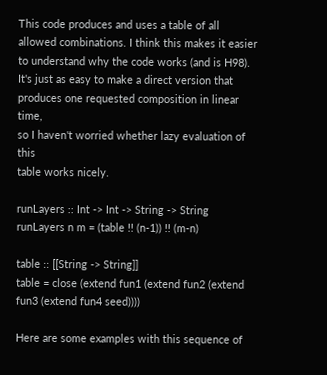This code produces and uses a table of all
allowed combinations. I think this makes it easier
to understand why the code works (and is H98).
It's just as easy to make a direct version that
produces one requested composition in linear time,
so I haven't worried whether lazy evaluation of this
table works nicely.

runLayers :: Int -> Int -> String -> String
runLayers n m = (table !! (n-1)) !! (m-n)

table :: [[String -> String]]
table = close (extend fun1 (extend fun2 (extend fun3 (extend fun4 seed))))

Here are some examples with this sequence of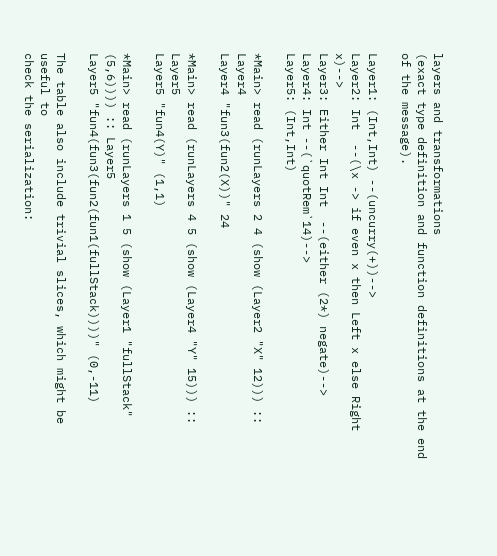layers and transformations
(exact type definition and function definitions at the end of the message).

Layer1: (Int,Int) --(uncurry(+))-->
Layer2: Int  --(\x -> if even x then Left x else Right x)-->
Layer3: Either Int Int  --(either (2*) negate)-->
Layer4: Int --(`quotRem`14)-->
Layer5: (Int,Int)

*Main> read (runLayers 2 4 (show (Layer2 "X" 12))) :: Layer4
Layer4 "fun3(fun2(X))" 24

*Main> read (runLayers 4 5 (show (Layer4 "Y" 15))) :: Layer5
Layer5 "fun4(Y)" (1,1)

*Main> read (runLayers 1 5 (show (Layer1 "fullStack" (5,6)))) :: Layer5
Layer5 "fun4(fun3(fun2(fun1(fullStack))))" (0,-11)

The table also include trivial slices, which might be useful to
check the serialization: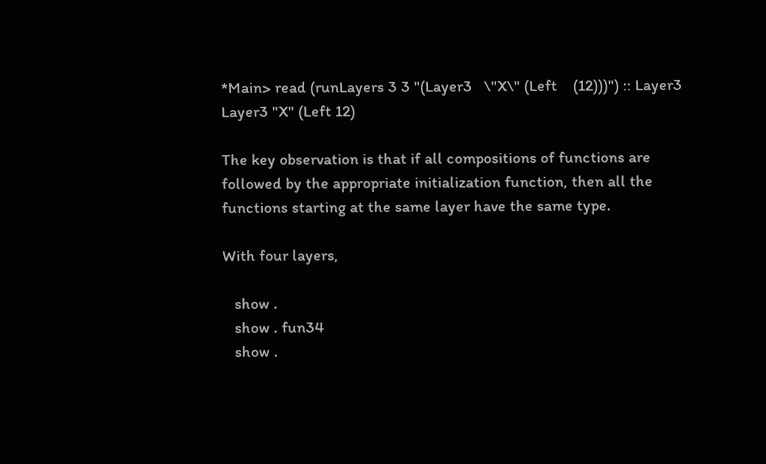*Main> read (runLayers 3 3 "(Layer3   \"X\" (Left    (12)))") :: Layer3
Layer3 "X" (Left 12)

The key observation is that if all compositions of functions are
followed by the appropriate initialization function, then all the
functions starting at the same layer have the same type.

With four layers,

   show .
   show . fun34
   show .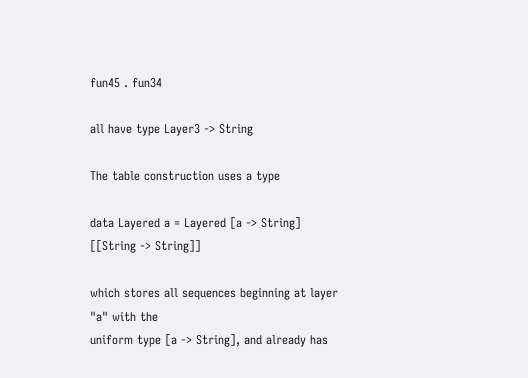fun45 . fun34

all have type Layer3 -> String

The table construction uses a type

data Layered a = Layered [a -> String] [[String -> String]]

which stores all sequences beginning at layer "a" with the
uniform type [a -> String], and already has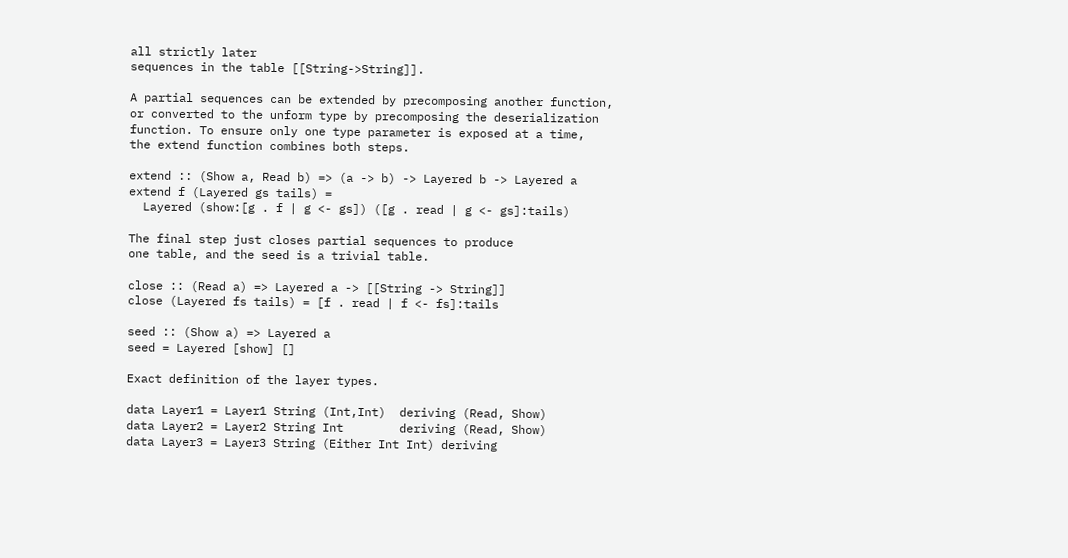all strictly later
sequences in the table [[String->String]].

A partial sequences can be extended by precomposing another function,
or converted to the unform type by precomposing the deserialization
function. To ensure only one type parameter is exposed at a time,
the extend function combines both steps.

extend :: (Show a, Read b) => (a -> b) -> Layered b -> Layered a
extend f (Layered gs tails) =
  Layered (show:[g . f | g <- gs]) ([g . read | g <- gs]:tails)

The final step just closes partial sequences to produce
one table, and the seed is a trivial table.

close :: (Read a) => Layered a -> [[String -> String]]
close (Layered fs tails) = [f . read | f <- fs]:tails

seed :: (Show a) => Layered a
seed = Layered [show] []

Exact definition of the layer types.

data Layer1 = Layer1 String (Int,Int)  deriving (Read, Show)
data Layer2 = Layer2 String Int        deriving (Read, Show)
data Layer3 = Layer3 String (Either Int Int) deriving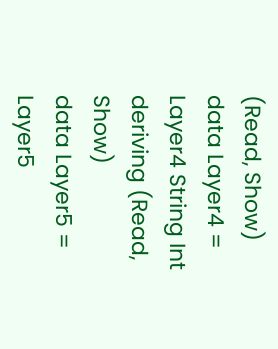(Read, Show)
data Layer4 = Layer4 String Int        deriving (Read, Show)
data Layer5 = Layer5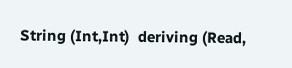String (Int,Int)  deriving (Read,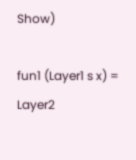Show)

fun1 (Layer1 s x) = Layer2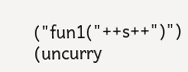("fun1("++s++")") (uncurry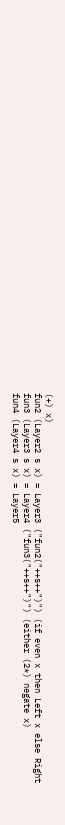(+) x)
fun2 (Layer2 s x) = Layer3 ("fun2("++s++")") (if even x then Left x else Right
fun3 (Layer3 s x) = Layer4 ("fun3("++s++")") (either (2*) negate x)
fun4 (Layer4 s x) = Layer5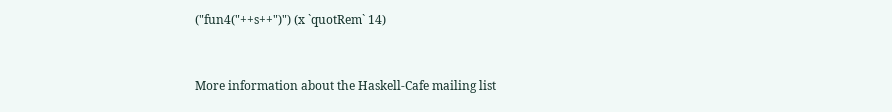("fun4("++s++")") (x `quotRem` 14)


More information about the Haskell-Cafe mailing list